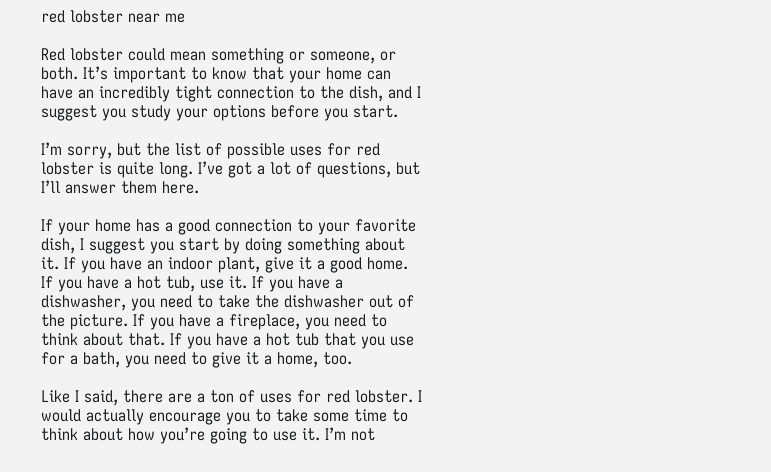red lobster near me

Red lobster could mean something or someone, or both. It’s important to know that your home can have an incredibly tight connection to the dish, and I suggest you study your options before you start.

I’m sorry, but the list of possible uses for red lobster is quite long. I’ve got a lot of questions, but I’ll answer them here.

If your home has a good connection to your favorite dish, I suggest you start by doing something about it. If you have an indoor plant, give it a good home. If you have a hot tub, use it. If you have a dishwasher, you need to take the dishwasher out of the picture. If you have a fireplace, you need to think about that. If you have a hot tub that you use for a bath, you need to give it a home, too.

Like I said, there are a ton of uses for red lobster. I would actually encourage you to take some time to think about how you’re going to use it. I’m not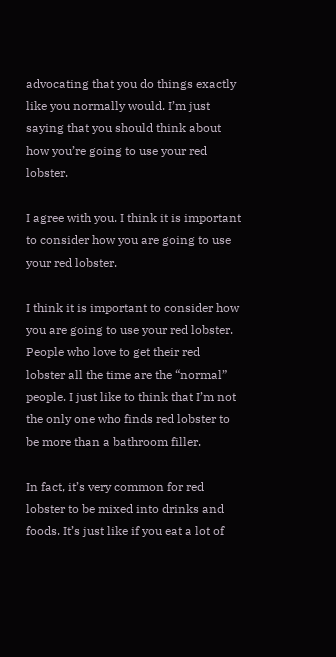advocating that you do things exactly like you normally would. I’m just saying that you should think about how you’re going to use your red lobster.

I agree with you. I think it is important to consider how you are going to use your red lobster.

I think it is important to consider how you are going to use your red lobster. People who love to get their red lobster all the time are the “normal” people. I just like to think that I’m not the only one who finds red lobster to be more than a bathroom filler.

In fact, it’s very common for red lobster to be mixed into drinks and foods. It’s just like if you eat a lot of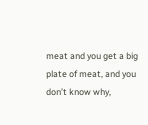meat and you get a big plate of meat, and you don’t know why,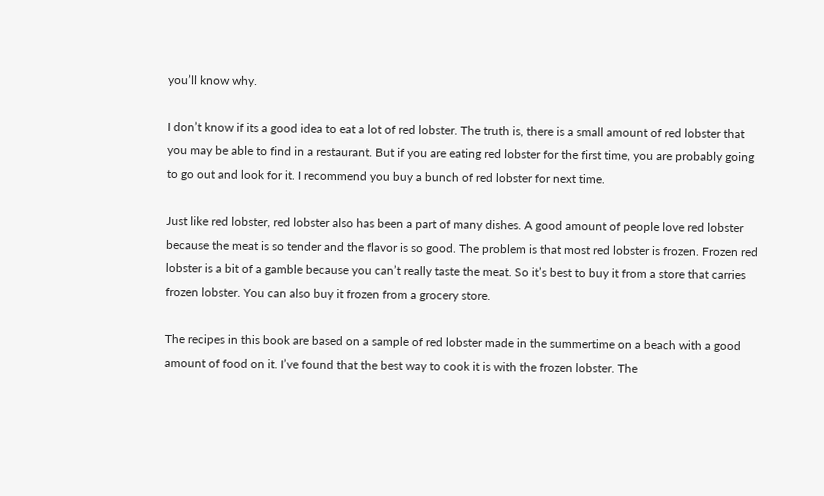you’ll know why.

I don’t know if its a good idea to eat a lot of red lobster. The truth is, there is a small amount of red lobster that you may be able to find in a restaurant. But if you are eating red lobster for the first time, you are probably going to go out and look for it. I recommend you buy a bunch of red lobster for next time.

Just like red lobster, red lobster also has been a part of many dishes. A good amount of people love red lobster because the meat is so tender and the flavor is so good. The problem is that most red lobster is frozen. Frozen red lobster is a bit of a gamble because you can’t really taste the meat. So it’s best to buy it from a store that carries frozen lobster. You can also buy it frozen from a grocery store.

The recipes in this book are based on a sample of red lobster made in the summertime on a beach with a good amount of food on it. I’ve found that the best way to cook it is with the frozen lobster. The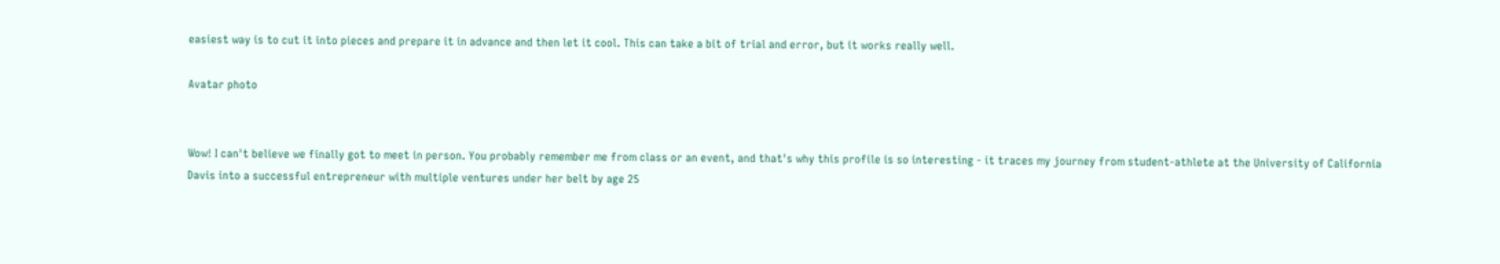easiest way is to cut it into pieces and prepare it in advance and then let it cool. This can take a bit of trial and error, but it works really well.

Avatar photo


Wow! I can't believe we finally got to meet in person. You probably remember me from class or an event, and that's why this profile is so interesting - it traces my journey from student-athlete at the University of California Davis into a successful entrepreneur with multiple ventures under her belt by age 25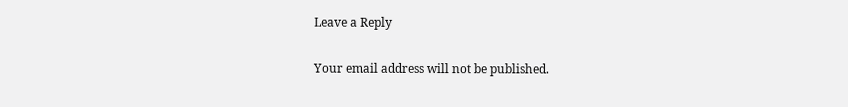Leave a Reply

Your email address will not be published.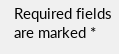Required fields are marked *